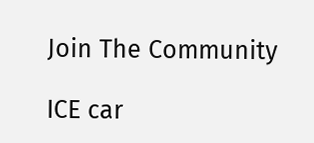Join The Community

ICE car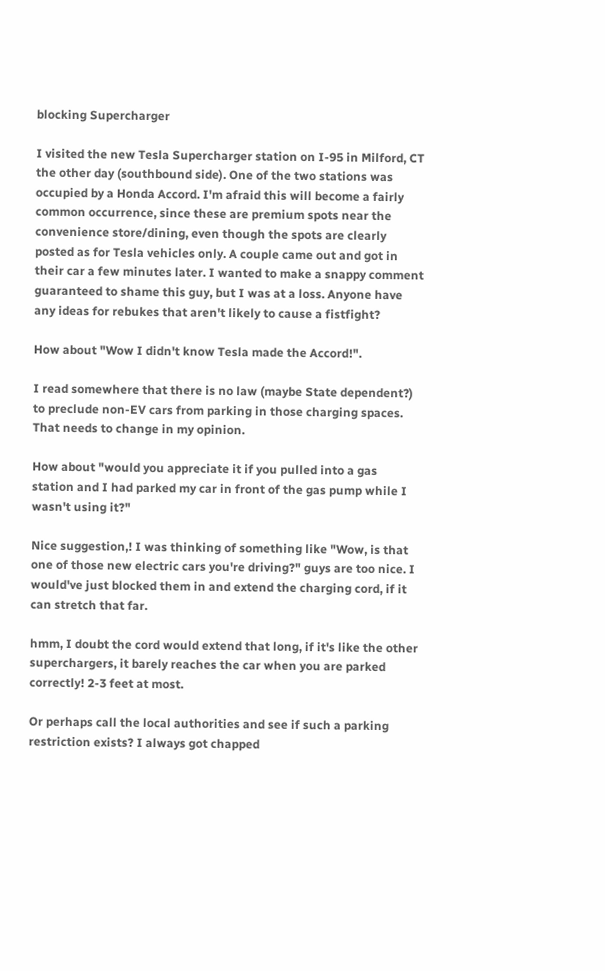blocking Supercharger

I visited the new Tesla Supercharger station on I-95 in Milford, CT the other day (southbound side). One of the two stations was occupied by a Honda Accord. I'm afraid this will become a fairly common occurrence, since these are premium spots near the convenience store/dining, even though the spots are clearly posted as for Tesla vehicles only. A couple came out and got in their car a few minutes later. I wanted to make a snappy comment guaranteed to shame this guy, but I was at a loss. Anyone have any ideas for rebukes that aren't likely to cause a fistfight?

How about "Wow I didn't know Tesla made the Accord!".

I read somewhere that there is no law (maybe State dependent?) to preclude non-EV cars from parking in those charging spaces. That needs to change in my opinion.

How about "would you appreciate it if you pulled into a gas station and I had parked my car in front of the gas pump while I wasn't using it?"

Nice suggestion,! I was thinking of something like "Wow, is that one of those new electric cars you're driving?" guys are too nice. I would've just blocked them in and extend the charging cord, if it can stretch that far.

hmm, I doubt the cord would extend that long, if it's like the other superchargers, it barely reaches the car when you are parked correctly! 2-3 feet at most.

Or perhaps call the local authorities and see if such a parking restriction exists? I always got chapped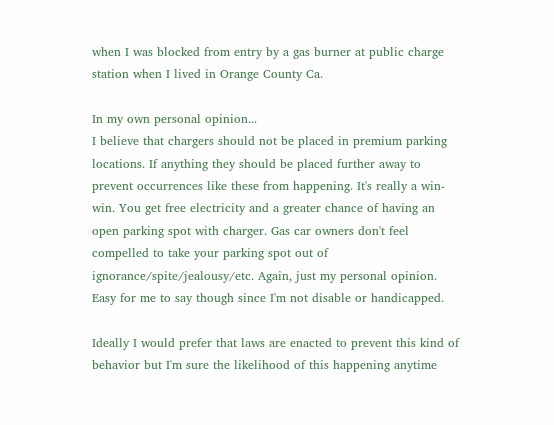when I was blocked from entry by a gas burner at public charge station when I lived in Orange County Ca.

In my own personal opinion...
I believe that chargers should not be placed in premium parking locations. If anything they should be placed further away to prevent occurrences like these from happening. It's really a win-win. You get free electricity and a greater chance of having an open parking spot with charger. Gas car owners don't feel compelled to take your parking spot out of ignorance/spite/jealousy/etc. Again, just my personal opinion. Easy for me to say though since I'm not disable or handicapped.

Ideally I would prefer that laws are enacted to prevent this kind of behavior but I'm sure the likelihood of this happening anytime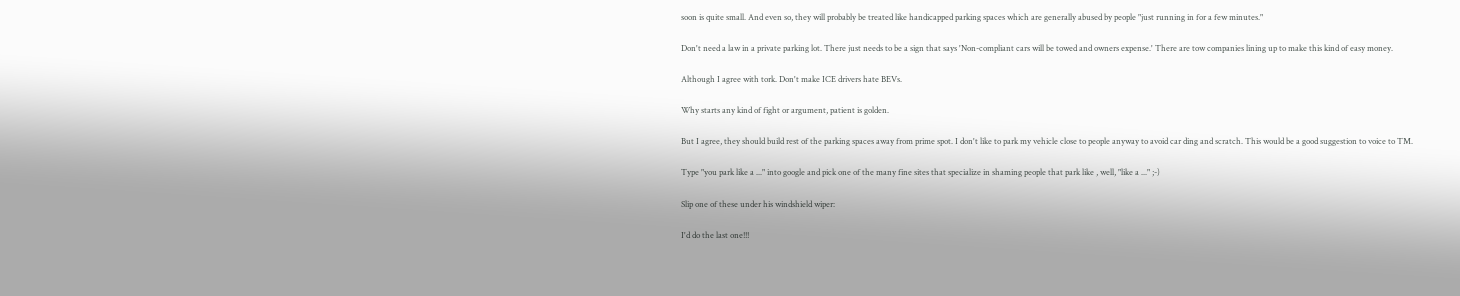soon is quite small. And even so, they will probably be treated like handicapped parking spaces which are generally abused by people "just running in for a few minutes."

Don't need a law in a private parking lot. There just needs to be a sign that says 'Non-compliant cars will be towed and owners expense.' There are tow companies lining up to make this kind of easy money.

Although I agree with tork. Don't make ICE drivers hate BEVs.

Why starts any kind of fight or argument, patient is golden.

But I agree, they should build rest of the parking spaces away from prime spot. I don't like to park my vehicle close to people anyway to avoid car ding and scratch. This would be a good suggestion to voice to TM.

Type "you park like a ..." into google and pick one of the many fine sites that specialize in shaming people that park like , well, "like a ..." ;-)

Slip one of these under his windshield wiper:

I'd do the last one!!!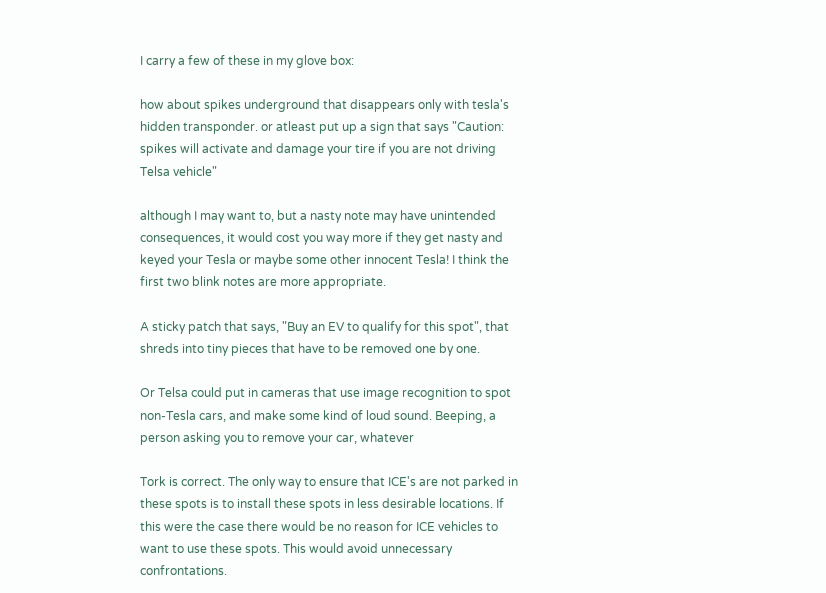I carry a few of these in my glove box:

how about spikes underground that disappears only with tesla's hidden transponder. or atleast put up a sign that says "Caution: spikes will activate and damage your tire if you are not driving Telsa vehicle"

although I may want to, but a nasty note may have unintended consequences, it would cost you way more if they get nasty and keyed your Tesla or maybe some other innocent Tesla! I think the first two blink notes are more appropriate.

A sticky patch that says, "Buy an EV to qualify for this spot", that shreds into tiny pieces that have to be removed one by one.

Or Telsa could put in cameras that use image recognition to spot non-Tesla cars, and make some kind of loud sound. Beeping, a person asking you to remove your car, whatever

Tork is correct. The only way to ensure that ICE's are not parked in these spots is to install these spots in less desirable locations. If this were the case there would be no reason for ICE vehicles to want to use these spots. This would avoid unnecessary confrontations.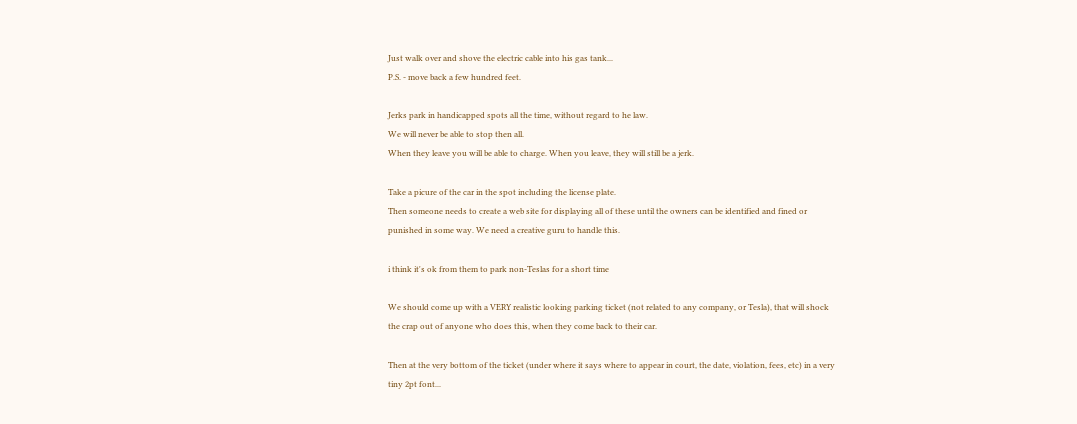Just walk over and shove the electric cable into his gas tank...
P.S. - move back a few hundred feet.

Jerks park in handicapped spots all the time, without regard to he law.
We will never be able to stop then all.
When they leave you will be able to charge. When you leave, they will still be a jerk.

Take a picure of the car in the spot including the license plate.
Then someone needs to create a web site for displaying all of these until the owners can be identified and fined or punished in some way. We need a creative guru to handle this.

i think it's ok from them to park non-Teslas for a short time

We should come up with a VERY realistic looking parking ticket (not related to any company, or Tesla), that will shock the crap out of anyone who does this, when they come back to their car.

Then at the very bottom of the ticket (under where it says where to appear in court, the date, violation, fees, etc) in a very tiny 2pt font...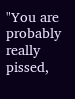"You are probably really pissed,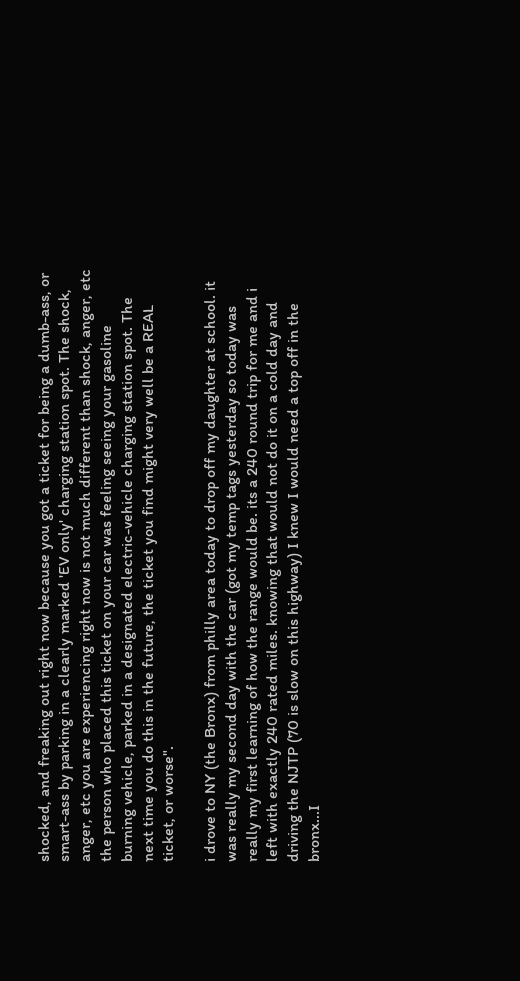shocked, and freaking out right now because you got a ticket for being a dumb-ass, or smart-ass by parking in a clearly marked 'EV only' charging station spot. The shock, anger, etc you are experiencing right now is not much different than shock, anger, etc the person who placed this ticket on your car was feeling seeing your gasoline burning vehicle, parked in a designated electric-vehicle charging station spot. The next time you do this in the future, the ticket you find might very well be a REAL ticket, or worse".

i drove to NY (the Bronx) from philly area today to drop off my daughter at school. it was really my second day with the car (got my temp tags yesterday so today was really my first learning of how the range would be. its a 240 round trip for me and i left with exactly 240 rated miles. knowing that would not do it on a cold day and driving the NJTP (70 is slow on this highway) I knew I would need a top off in the bronx...I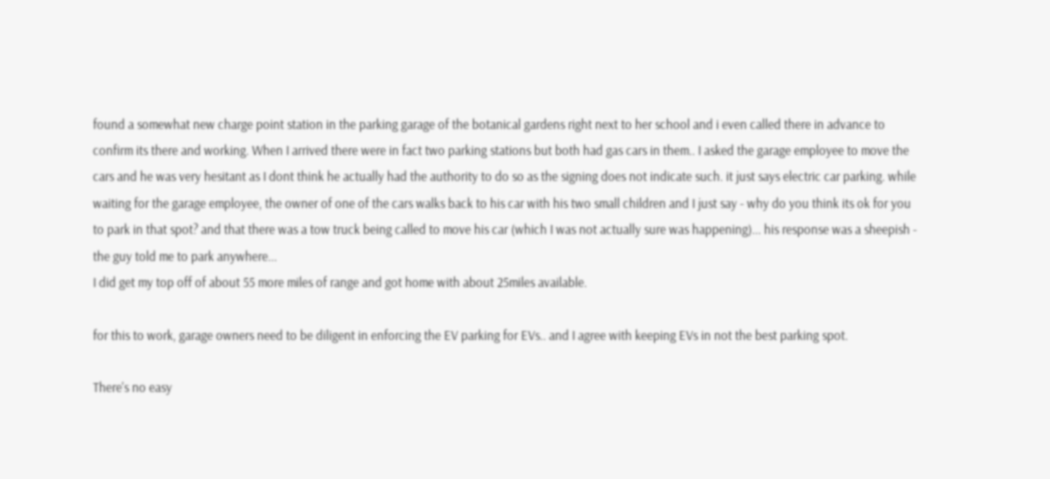found a somewhat new charge point station in the parking garage of the botanical gardens right next to her school and i even called there in advance to confirm its there and working. When I arrived there were in fact two parking stations but both had gas cars in them.. I asked the garage employee to move the cars and he was very hesitant as I dont think he actually had the authority to do so as the signing does not indicate such. it just says electric car parking. while waiting for the garage employee, the owner of one of the cars walks back to his car with his two small children and I just say - why do you think its ok for you to park in that spot? and that there was a tow truck being called to move his car (which I was not actually sure was happening)... his response was a sheepish - the guy told me to park anywhere...
I did get my top off of about 55 more miles of range and got home with about 25miles available.

for this to work, garage owners need to be diligent in enforcing the EV parking for EVs.. and I agree with keeping EVs in not the best parking spot.

There's no easy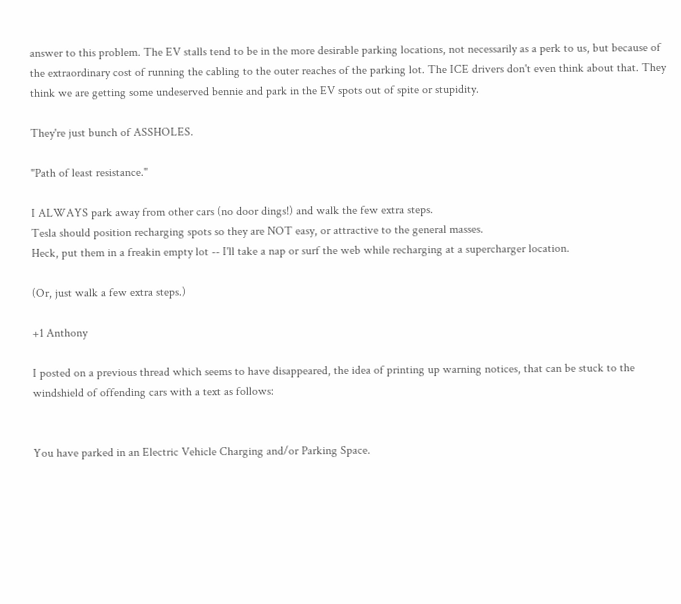answer to this problem. The EV stalls tend to be in the more desirable parking locations, not necessarily as a perk to us, but because of the extraordinary cost of running the cabling to the outer reaches of the parking lot. The ICE drivers don't even think about that. They think we are getting some undeserved bennie and park in the EV spots out of spite or stupidity.

They're just bunch of ASSHOLES.

"Path of least resistance."

I ALWAYS park away from other cars (no door dings!) and walk the few extra steps.
Tesla should position recharging spots so they are NOT easy, or attractive to the general masses.
Heck, put them in a freakin empty lot -- I'll take a nap or surf the web while recharging at a supercharger location.

(Or, just walk a few extra steps.)

+1 Anthony

I posted on a previous thread which seems to have disappeared, the idea of printing up warning notices, that can be stuck to the windshield of offending cars with a text as follows:


You have parked in an Electric Vehicle Charging and/or Parking Space.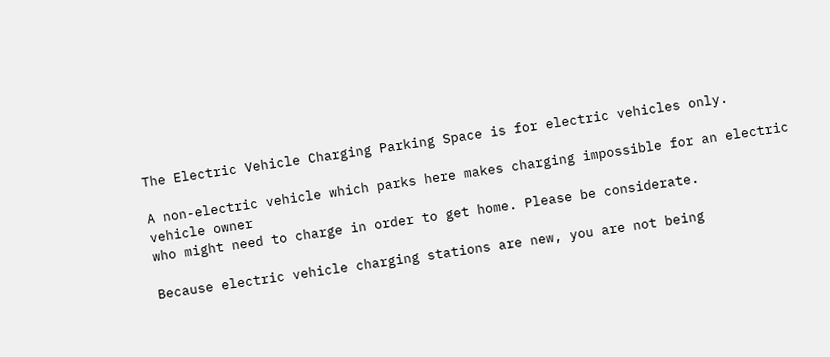The Electric Vehicle Charging Parking Space is for electric vehicles only.

A non-electric vehicle which parks here makes charging impossible for an electric vehicle owner
who might need to charge in order to get home. Please be considerate.

Because electric vehicle charging stations are new, you are not being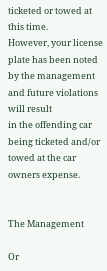ticketed or towed at this time.
However, your license plate has been noted by the management and future violations will result
in the offending car being ticketed and/or towed at the car owners expense.


The Management

Or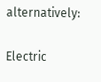alternatively:

Electric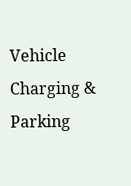Vehicle Charging & Parking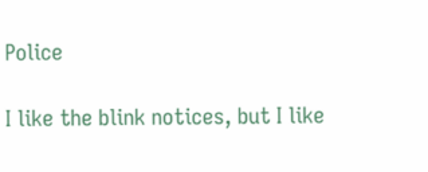Police

I like the blink notices, but I like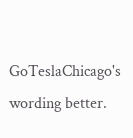GoTeslaChicago's wording better.